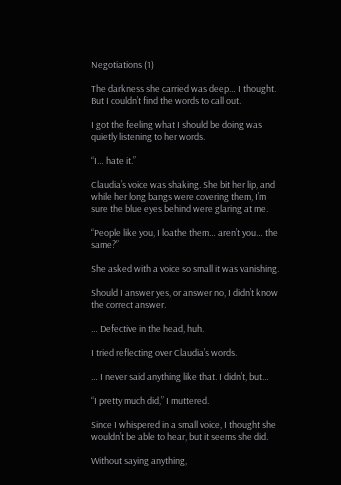Negotiations (1)

The darkness she carried was deep… I thought. But I couldn’t find the words to call out.

I got the feeling what I should be doing was quietly listening to her words.

“I… hate it.”

Claudia’s voice was shaking. She bit her lip, and while her long bangs were covering them, I’m sure the blue eyes behind were glaring at me.

“People like you, I loathe them… aren’t you… the same?”

She asked with a voice so small it was vanishing.

Should I answer yes, or answer no, I didn’t know the correct answer.

… Defective in the head, huh.

I tried reflecting over Claudia’s words.

… I never said anything like that. I didn’t, but…

“I pretty much did,” I muttered.

Since I whispered in a small voice, I thought she wouldn’t be able to hear, but it seems she did.

Without saying anything,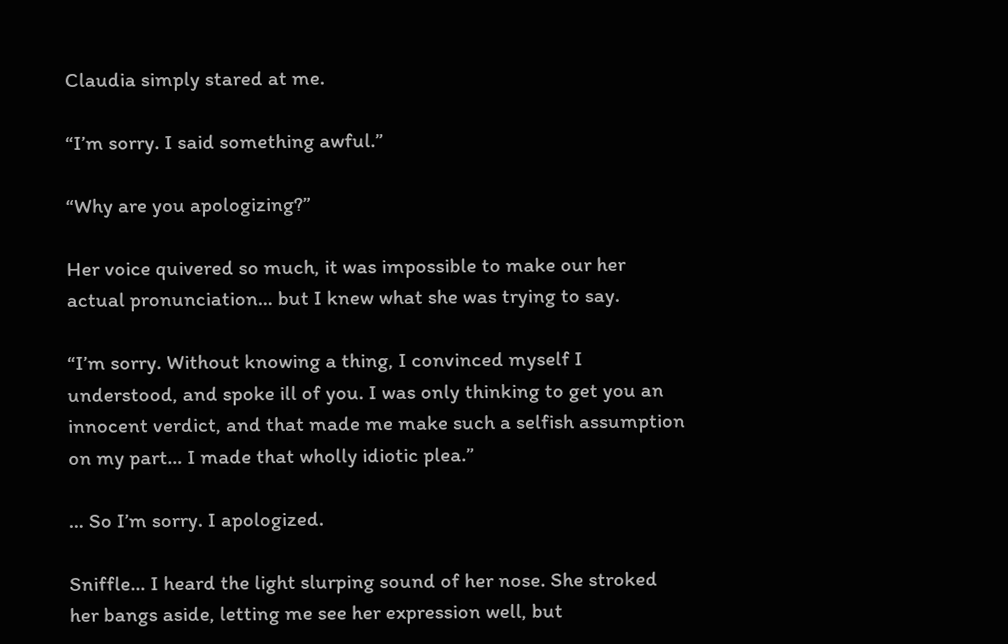Claudia simply stared at me.

“I’m sorry. I said something awful.”

“Why are you apologizing?”

Her voice quivered so much, it was impossible to make our her actual pronunciation… but I knew what she was trying to say.

“I’m sorry. Without knowing a thing, I convinced myself I understood, and spoke ill of you. I was only thinking to get you an innocent verdict, and that made me make such a selfish assumption on my part… I made that wholly idiotic plea.”

… So I’m sorry. I apologized.

Sniffle… I heard the light slurping sound of her nose. She stroked her bangs aside, letting me see her expression well, but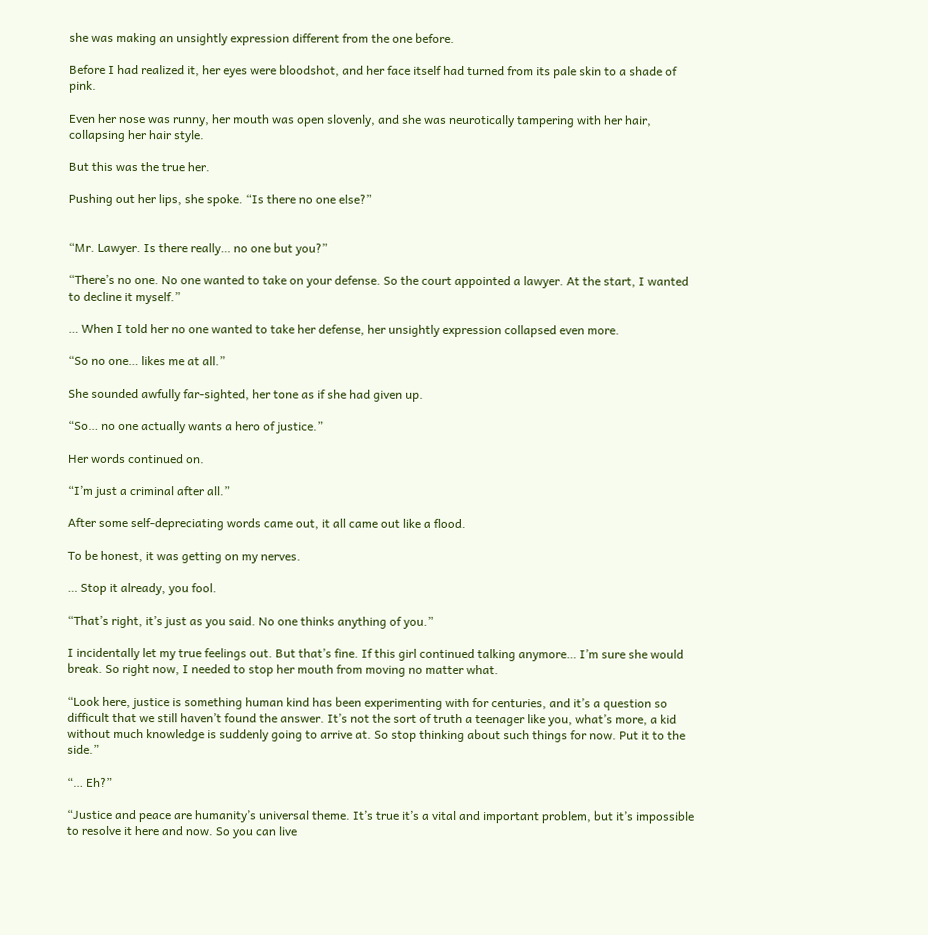she was making an unsightly expression different from the one before.

Before I had realized it, her eyes were bloodshot, and her face itself had turned from its pale skin to a shade of pink.

Even her nose was runny, her mouth was open slovenly, and she was neurotically tampering with her hair, collapsing her hair style.

But this was the true her.

Pushing out her lips, she spoke. “Is there no one else?”


“Mr. Lawyer. Is there really… no one but you?”

“There’s no one. No one wanted to take on your defense. So the court appointed a lawyer. At the start, I wanted to decline it myself.”

… When I told her no one wanted to take her defense, her unsightly expression collapsed even more.

“So no one… likes me at all.”

She sounded awfully far-sighted, her tone as if she had given up.

“So… no one actually wants a hero of justice.”

Her words continued on.

“I’m just a criminal after all.”

After some self-depreciating words came out, it all came out like a flood.

To be honest, it was getting on my nerves.

… Stop it already, you fool.

“That’s right, it’s just as you said. No one thinks anything of you.”

I incidentally let my true feelings out. But that’s fine. If this girl continued talking anymore… I’m sure she would break. So right now, I needed to stop her mouth from moving no matter what.

“Look here, justice is something human kind has been experimenting with for centuries, and it’s a question so difficult that we still haven’t found the answer. It’s not the sort of truth a teenager like you, what’s more, a kid without much knowledge is suddenly going to arrive at. So stop thinking about such things for now. Put it to the side.”

“… Eh?”

“Justice and peace are humanity’s universal theme. It’s true it’s a vital and important problem, but it’s impossible to resolve it here and now. So you can live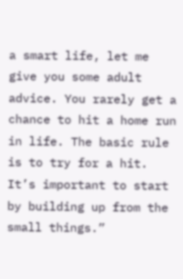a smart life, let me give you some adult advice. You rarely get a chance to hit a home run in life. The basic rule is to try for a hit. It’s important to start by building up from the small things.”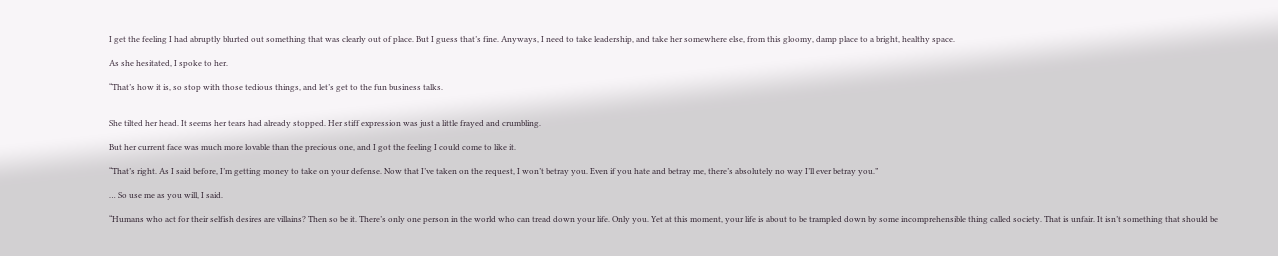I get the feeling I had abruptly blurted out something that was clearly out of place. But I guess that’s fine. Anyways, I need to take leadership, and take her somewhere else, from this gloomy, damp place to a bright, healthy space.

As she hesitated, I spoke to her.

“That’s how it is, so stop with those tedious things, and let’s get to the fun business talks.


She tilted her head. It seems her tears had already stopped. Her stiff expression was just a little frayed and crumbling.

But her current face was much more lovable than the precious one, and I got the feeling I could come to like it.

“That’s right. As I said before, I’m getting money to take on your defense. Now that I’ve taken on the request, I won’t betray you. Even if you hate and betray me, there’s absolutely no way I’ll ever betray you.”

… So use me as you will, I said.

“Humans who act for their selfish desires are villains? Then so be it. There’s only one person in the world who can tread down your life. Only you. Yet at this moment, your life is about to be trampled down by some incomprehensible thing called society. That is unfair. It isn’t something that should be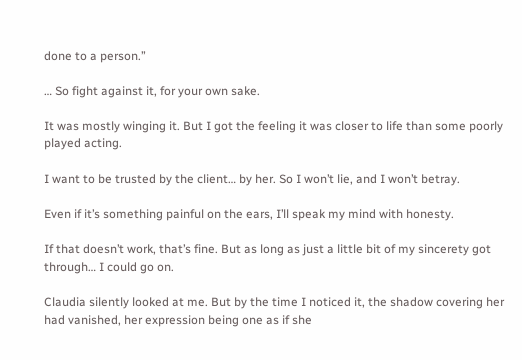done to a person.”

… So fight against it, for your own sake.

It was mostly winging it. But I got the feeling it was closer to life than some poorly played acting.

I want to be trusted by the client… by her. So I won’t lie, and I won’t betray.

Even if it’s something painful on the ears, I’ll speak my mind with honesty.

If that doesn’t work, that’s fine. But as long as just a little bit of my sincerety got through… I could go on.

Claudia silently looked at me. But by the time I noticed it, the shadow covering her had vanished, her expression being one as if she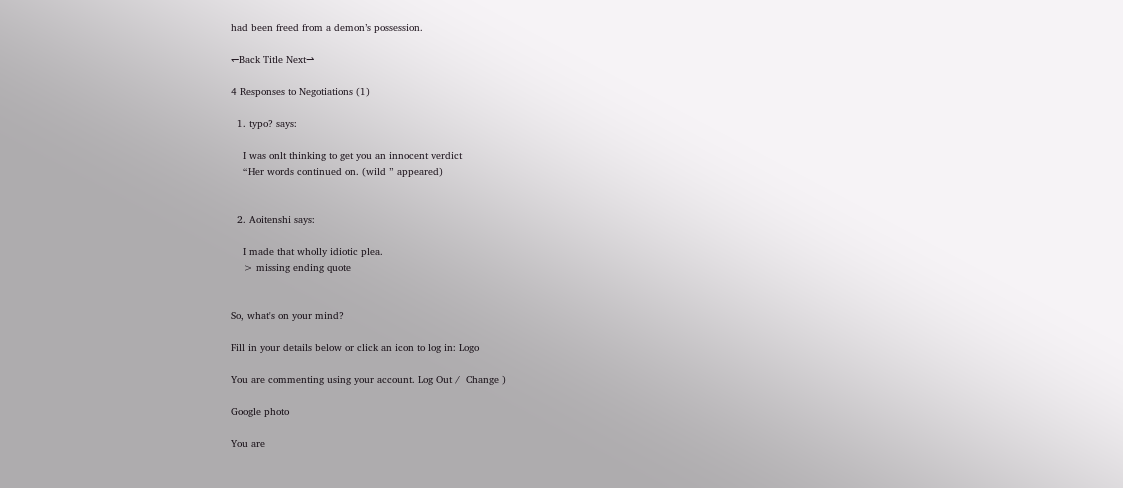had been freed from a demon’s possession.

↽Back Title Next⇀

4 Responses to Negotiations (1)

  1. typo? says:

    I was onlt thinking to get you an innocent verdict
    “Her words continued on. (wild ” appeared)


  2. Aoitenshi says:

    I made that wholly idiotic plea.
    > missing ending quote


So, what's on your mind?

Fill in your details below or click an icon to log in: Logo

You are commenting using your account. Log Out /  Change )

Google photo

You are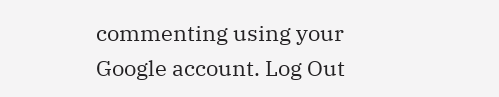commenting using your Google account. Log Out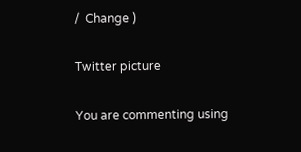/  Change )

Twitter picture

You are commenting using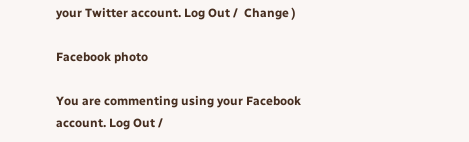your Twitter account. Log Out /  Change )

Facebook photo

You are commenting using your Facebook account. Log Out /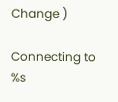Change )

Connecting to %s